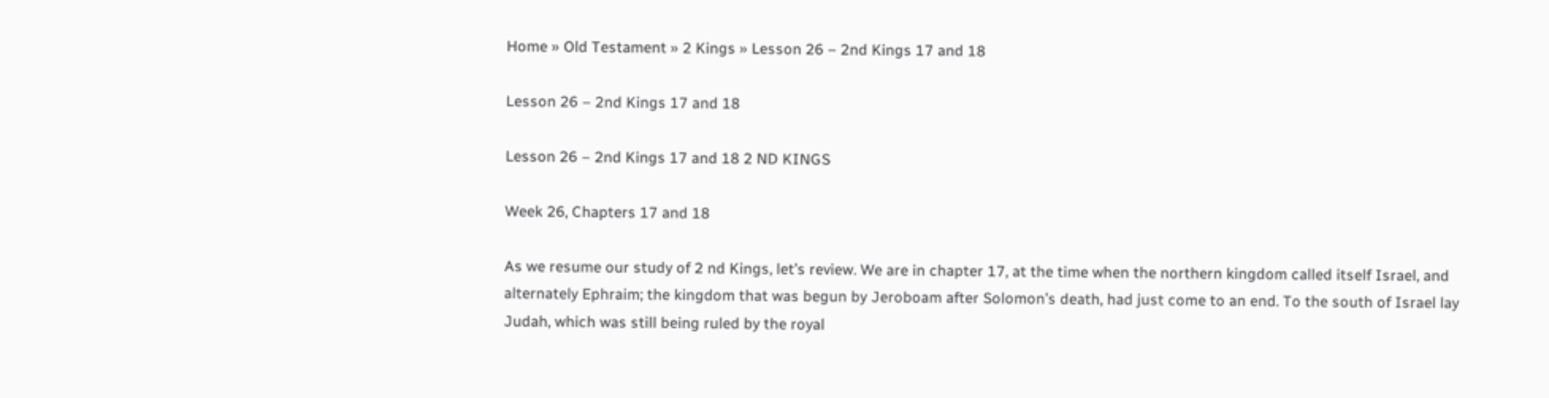Home » Old Testament » 2 Kings » Lesson 26 – 2nd Kings 17 and 18

Lesson 26 – 2nd Kings 17 and 18

Lesson 26 – 2nd Kings 17 and 18 2 ND KINGS

Week 26, Chapters 17 and 18

As we resume our study of 2 nd Kings, let’s review. We are in chapter 17, at the time when the northern kingdom called itself Israel, and alternately Ephraim; the kingdom that was begun by Jeroboam after Solomon’s death, had just come to an end. To the south of Israel lay Judah, which was still being ruled by the royal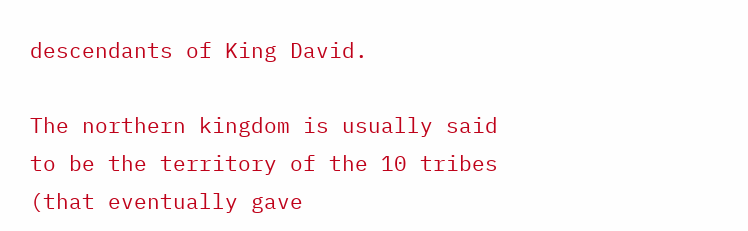descendants of King David.

The northern kingdom is usually said to be the territory of the 10 tribes (that eventually gave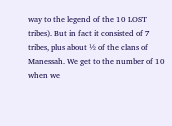way to the legend of the 10 LOST tribes). But in fact it consisted of 7 tribes, plus about ½ of the clans of Manessah. We get to the number of 10 when we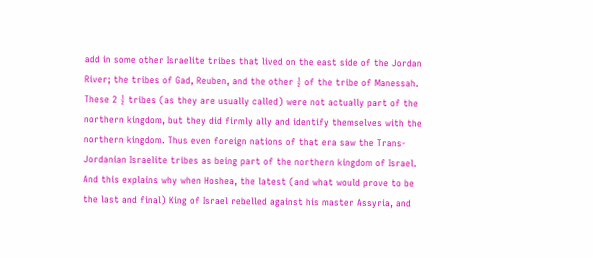add in some other Israelite tribes that lived on the east side of the Jordan River; the tribes of Gad, Reuben, and the other ½ of the tribe of Manessah. These 2 ½ tribes (as they are usually called) were not actually part of the northern kingdom, but they did firmly ally and identify themselves with the northern kingdom. Thus even foreign nations of that era saw the Trans-Jordanian Israelite tribes as being part of the northern kingdom of Israel. And this explains why when Hoshea, the latest (and what would prove to be the last and final) King of Israel rebelled against his master Assyria, and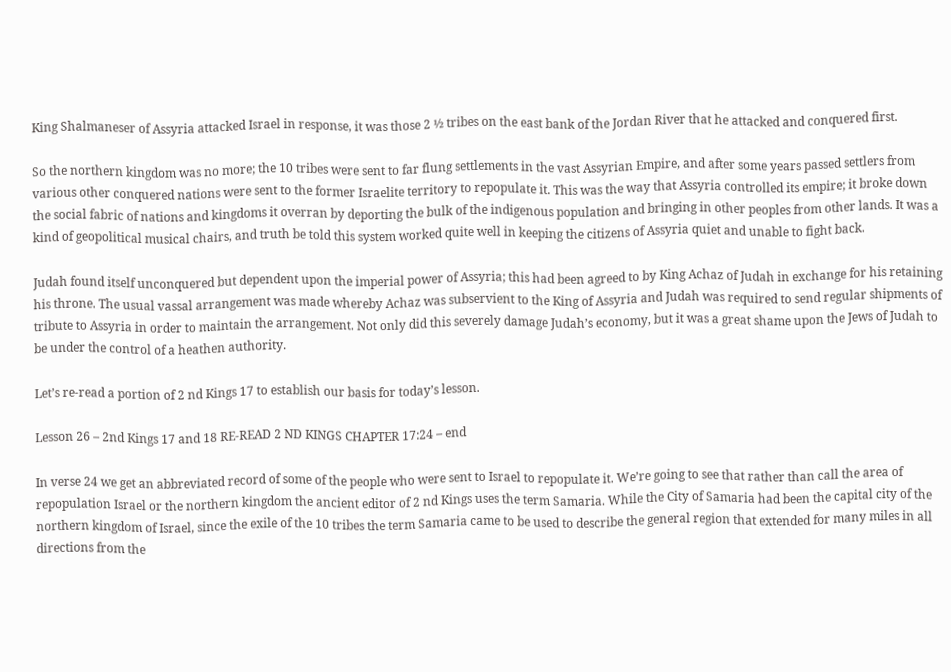King Shalmaneser of Assyria attacked Israel in response, it was those 2 ½ tribes on the east bank of the Jordan River that he attacked and conquered first.

So the northern kingdom was no more; the 10 tribes were sent to far flung settlements in the vast Assyrian Empire, and after some years passed settlers from various other conquered nations were sent to the former Israelite territory to repopulate it. This was the way that Assyria controlled its empire; it broke down the social fabric of nations and kingdoms it overran by deporting the bulk of the indigenous population and bringing in other peoples from other lands. It was a kind of geopolitical musical chairs, and truth be told this system worked quite well in keeping the citizens of Assyria quiet and unable to fight back.

Judah found itself unconquered but dependent upon the imperial power of Assyria; this had been agreed to by King Achaz of Judah in exchange for his retaining his throne. The usual vassal arrangement was made whereby Achaz was subservient to the King of Assyria and Judah was required to send regular shipments of tribute to Assyria in order to maintain the arrangement. Not only did this severely damage Judah’s economy, but it was a great shame upon the Jews of Judah to be under the control of a heathen authority.

Let’s re-read a portion of 2 nd Kings 17 to establish our basis for today’s lesson.

Lesson 26 – 2nd Kings 17 and 18 RE-READ 2 ND KINGS CHAPTER 17:24 – end

In verse 24 we get an abbreviated record of some of the people who were sent to Israel to repopulate it. We’re going to see that rather than call the area of repopulation Israel or the northern kingdom the ancient editor of 2 nd Kings uses the term Samaria. While the City of Samaria had been the capital city of the northern kingdom of Israel, since the exile of the 10 tribes the term Samaria came to be used to describe the general region that extended for many miles in all directions from the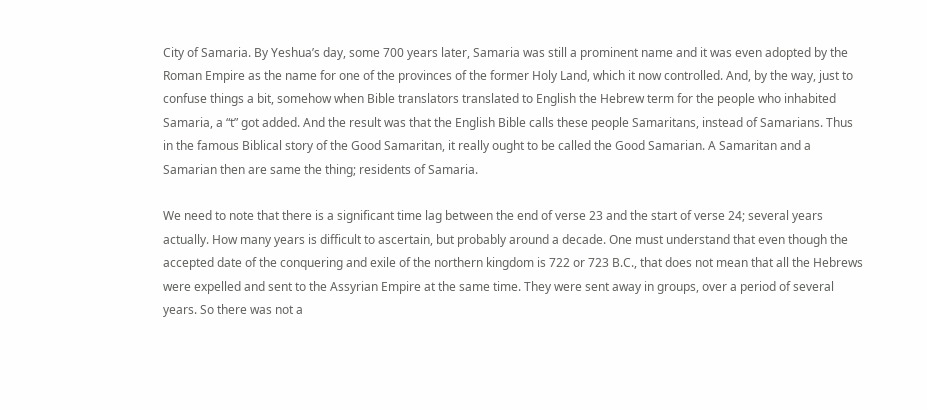City of Samaria. By Yeshua’s day, some 700 years later, Samaria was still a prominent name and it was even adopted by the Roman Empire as the name for one of the provinces of the former Holy Land, which it now controlled. And, by the way, just to confuse things a bit, somehow when Bible translators translated to English the Hebrew term for the people who inhabited Samaria, a “t” got added. And the result was that the English Bible calls these people Samaritans, instead of Samarians. Thus in the famous Biblical story of the Good Samaritan, it really ought to be called the Good Samarian. A Samaritan and a Samarian then are same the thing; residents of Samaria.

We need to note that there is a significant time lag between the end of verse 23 and the start of verse 24; several years actually. How many years is difficult to ascertain, but probably around a decade. One must understand that even though the accepted date of the conquering and exile of the northern kingdom is 722 or 723 B.C., that does not mean that all the Hebrews were expelled and sent to the Assyrian Empire at the same time. They were sent away in groups, over a period of several years. So there was not a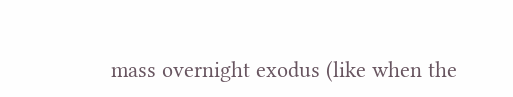mass overnight exodus (like when the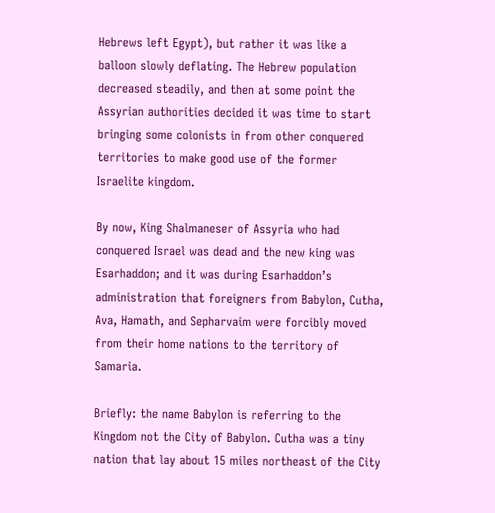Hebrews left Egypt), but rather it was like a balloon slowly deflating. The Hebrew population decreased steadily, and then at some point the Assyrian authorities decided it was time to start bringing some colonists in from other conquered territories to make good use of the former Israelite kingdom.

By now, King Shalmaneser of Assyria who had conquered Israel was dead and the new king was Esarhaddon; and it was during Esarhaddon’s administration that foreigners from Babylon, Cutha, Ava, Hamath, and Sepharvaim were forcibly moved from their home nations to the territory of Samaria.

Briefly: the name Babylon is referring to the Kingdom not the City of Babylon. Cutha was a tiny nation that lay about 15 miles northeast of the City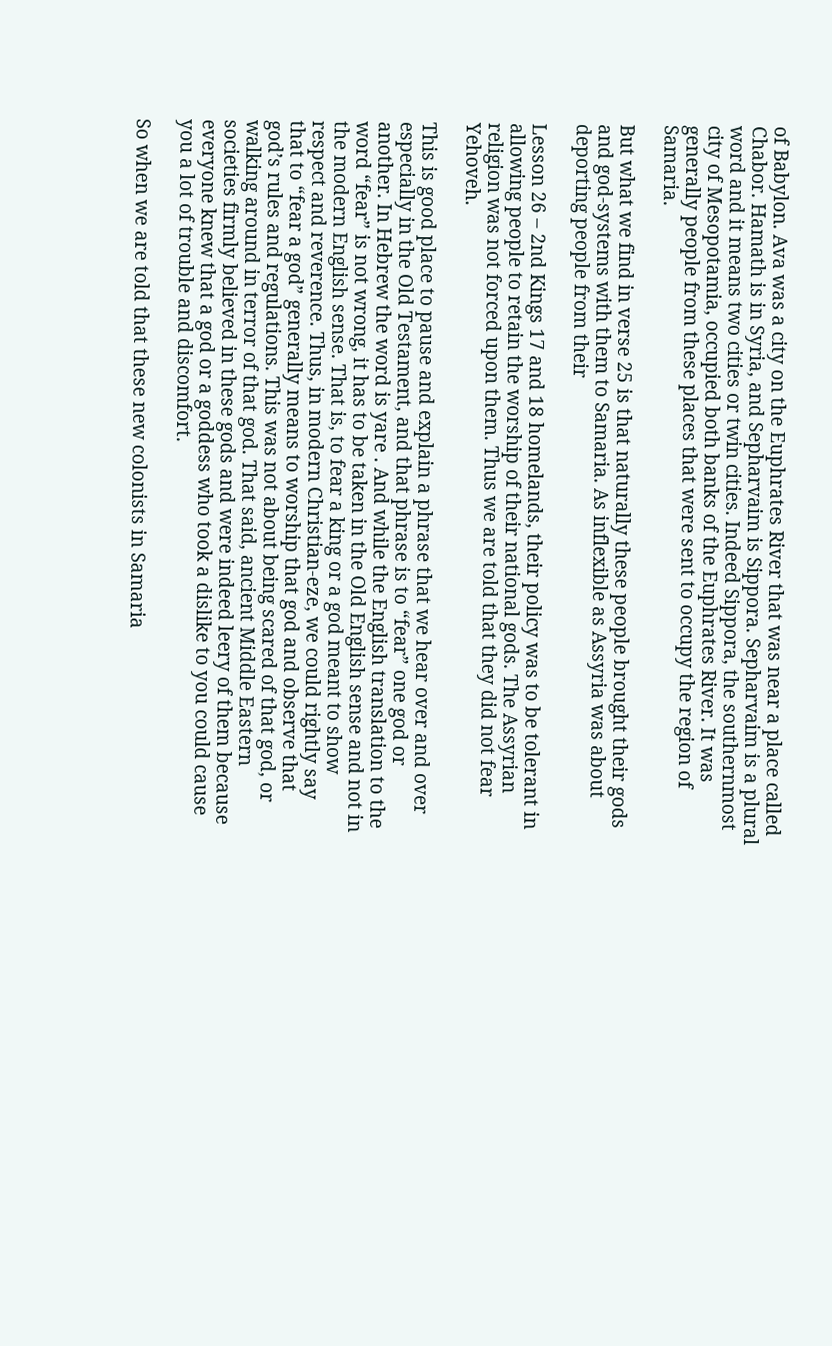of Babylon. Ava was a city on the Euphrates River that was near a place called Chabor. Hamath is in Syria, and Sepharvaim is Sippora. Sepharvaim is a plural word and it means two cities or twin cities. Indeed Sippora, the southernmost city of Mesopotamia, occupied both banks of the Euphrates River. It was generally people from these places that were sent to occupy the region of Samaria.

But what we find in verse 25 is that naturally these people brought their gods and god-systems with them to Samaria. As inflexible as Assyria was about deporting people from their

Lesson 26 – 2nd Kings 17 and 18 homelands, their policy was to be tolerant in allowing people to retain the worship of their national gods. The Assyrian religion was not forced upon them. Thus we are told that they did not fear Yehoveh.

This is good place to pause and explain a phrase that we hear over and over especially in the Old Testament, and that phrase is to “fear” one god or another. In Hebrew the word is yare . And while the English translation to the word “fear” is not wrong, it has to be taken in the Old English sense and not in the modern English sense. That is, to fear a king or a god meant to show respect and reverence. Thus, in modern Christian-eze, we could rightly say that to “fear a god” generally means to worship that god and observe that god’s rules and regulations. This was not about being scared of that god, or walking around in terror of that god. That said, ancient Middle Eastern societies firmly believed in these gods and were indeed leery of them because everyone knew that a god or a goddess who took a dislike to you could cause you a lot of trouble and discomfort.

So when we are told that these new colonists in Samaria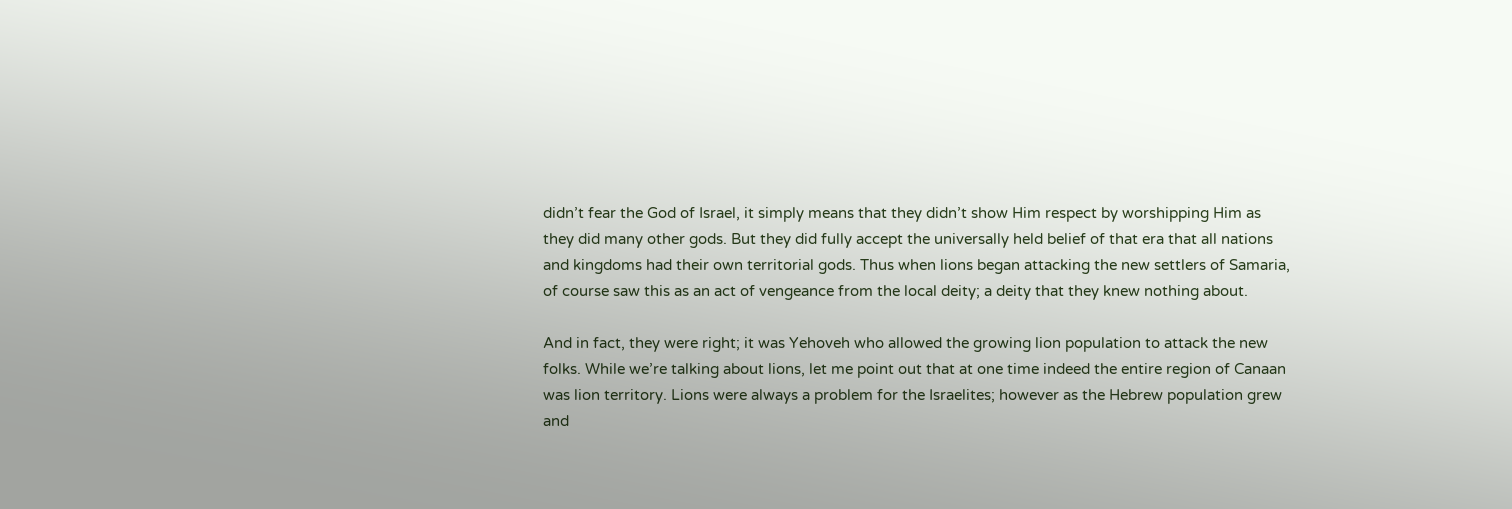didn’t fear the God of Israel, it simply means that they didn’t show Him respect by worshipping Him as they did many other gods. But they did fully accept the universally held belief of that era that all nations and kingdoms had their own territorial gods. Thus when lions began attacking the new settlers of Samaria, of course saw this as an act of vengeance from the local deity; a deity that they knew nothing about.

And in fact, they were right; it was Yehoveh who allowed the growing lion population to attack the new folks. While we’re talking about lions, let me point out that at one time indeed the entire region of Canaan was lion territory. Lions were always a problem for the Israelites; however as the Hebrew population grew and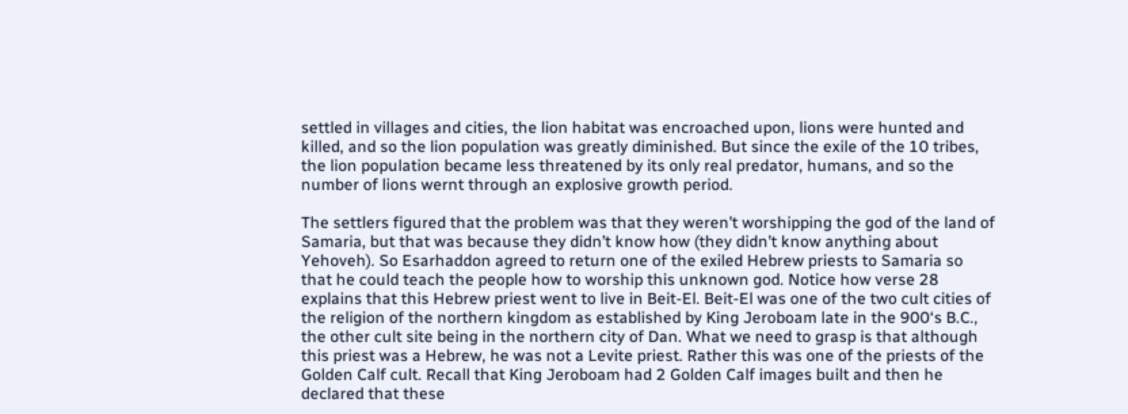settled in villages and cities, the lion habitat was encroached upon, lions were hunted and killed, and so the lion population was greatly diminished. But since the exile of the 10 tribes, the lion population became less threatened by its only real predator, humans, and so the number of lions wernt through an explosive growth period.

The settlers figured that the problem was that they weren’t worshipping the god of the land of Samaria, but that was because they didn’t know how (they didn’t know anything about Yehoveh). So Esarhaddon agreed to return one of the exiled Hebrew priests to Samaria so that he could teach the people how to worship this unknown god. Notice how verse 28 explains that this Hebrew priest went to live in Beit-El. Beit-El was one of the two cult cities of the religion of the northern kingdom as established by King Jeroboam late in the 900‘s B.C., the other cult site being in the northern city of Dan. What we need to grasp is that although this priest was a Hebrew, he was not a Levite priest. Rather this was one of the priests of the Golden Calf cult. Recall that King Jeroboam had 2 Golden Calf images built and then he declared that these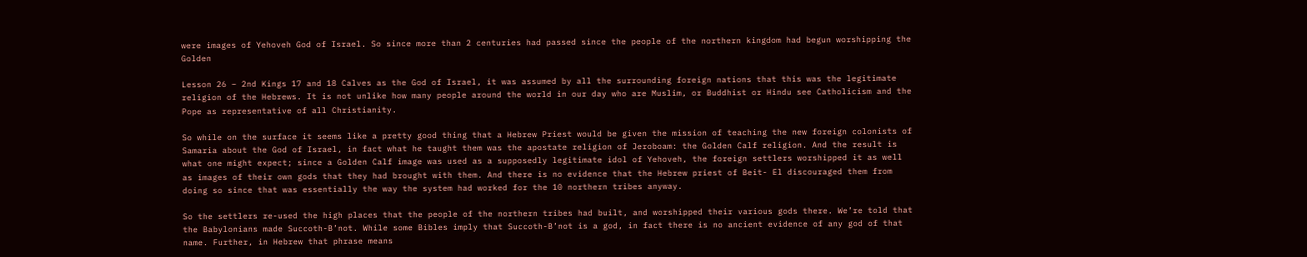were images of Yehoveh God of Israel. So since more than 2 centuries had passed since the people of the northern kingdom had begun worshipping the Golden

Lesson 26 – 2nd Kings 17 and 18 Calves as the God of Israel, it was assumed by all the surrounding foreign nations that this was the legitimate religion of the Hebrews. It is not unlike how many people around the world in our day who are Muslim, or Buddhist or Hindu see Catholicism and the Pope as representative of all Christianity.

So while on the surface it seems like a pretty good thing that a Hebrew Priest would be given the mission of teaching the new foreign colonists of Samaria about the God of Israel, in fact what he taught them was the apostate religion of Jeroboam: the Golden Calf religion. And the result is what one might expect; since a Golden Calf image was used as a supposedly legitimate idol of Yehoveh, the foreign settlers worshipped it as well as images of their own gods that they had brought with them. And there is no evidence that the Hebrew priest of Beit- El discouraged them from doing so since that was essentially the way the system had worked for the 10 northern tribes anyway.

So the settlers re-used the high places that the people of the northern tribes had built, and worshipped their various gods there. We’re told that the Babylonians made Succoth-B’not. While some Bibles imply that Succoth-B’not is a god, in fact there is no ancient evidence of any god of that name. Further, in Hebrew that phrase means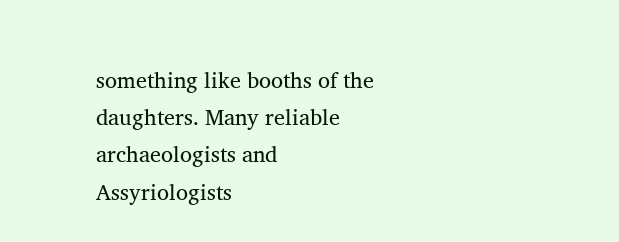something like booths of the daughters. Many reliable archaeologists and Assyriologists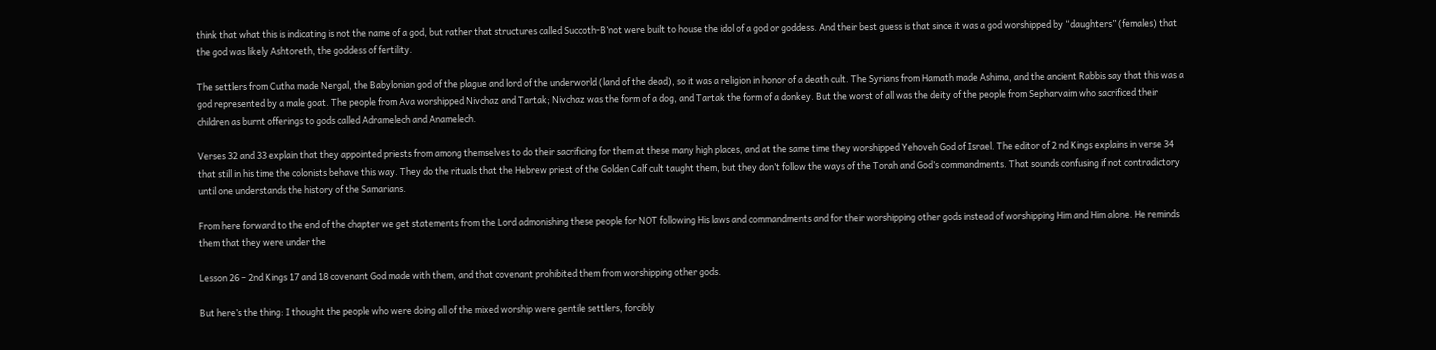think that what this is indicating is not the name of a god, but rather that structures called Succoth-B’not were built to house the idol of a god or goddess. And their best guess is that since it was a god worshipped by “daughters” (females) that the god was likely Ashtoreth, the goddess of fertility.

The settlers from Cutha made Nergal, the Babylonian god of the plague and lord of the underworld (land of the dead), so it was a religion in honor of a death cult. The Syrians from Hamath made Ashima, and the ancient Rabbis say that this was a god represented by a male goat. The people from Ava worshipped Nivchaz and Tartak; Nivchaz was the form of a dog, and Tartak the form of a donkey. But the worst of all was the deity of the people from Sepharvaim who sacrificed their children as burnt offerings to gods called Adramelech and Anamelech.

Verses 32 and 33 explain that they appointed priests from among themselves to do their sacrificing for them at these many high places, and at the same time they worshipped Yehoveh God of Israel. The editor of 2 nd Kings explains in verse 34 that still in his time the colonists behave this way. They do the rituals that the Hebrew priest of the Golden Calf cult taught them, but they don’t follow the ways of the Torah and God’s commandments. That sounds confusing if not contradictory until one understands the history of the Samarians.

From here forward to the end of the chapter we get statements from the Lord admonishing these people for NOT following His laws and commandments and for their worshipping other gods instead of worshipping Him and Him alone. He reminds them that they were under the

Lesson 26 – 2nd Kings 17 and 18 covenant God made with them, and that covenant prohibited them from worshipping other gods.

But here’s the thing: I thought the people who were doing all of the mixed worship were gentile settlers, forcibly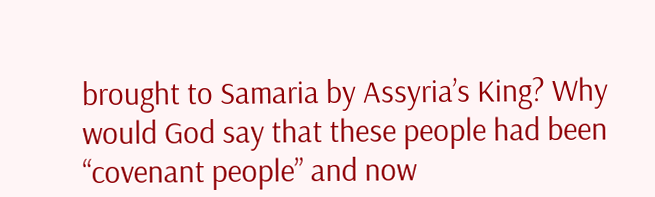brought to Samaria by Assyria’s King? Why would God say that these people had been “covenant people” and now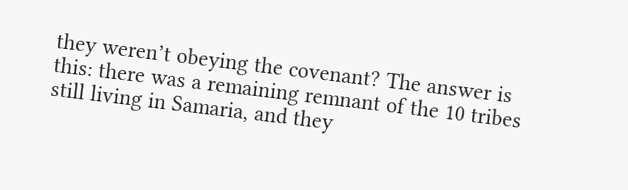they weren’t obeying the covenant? The answer is this: there was a remaining remnant of the 10 tribes still living in Samaria, and they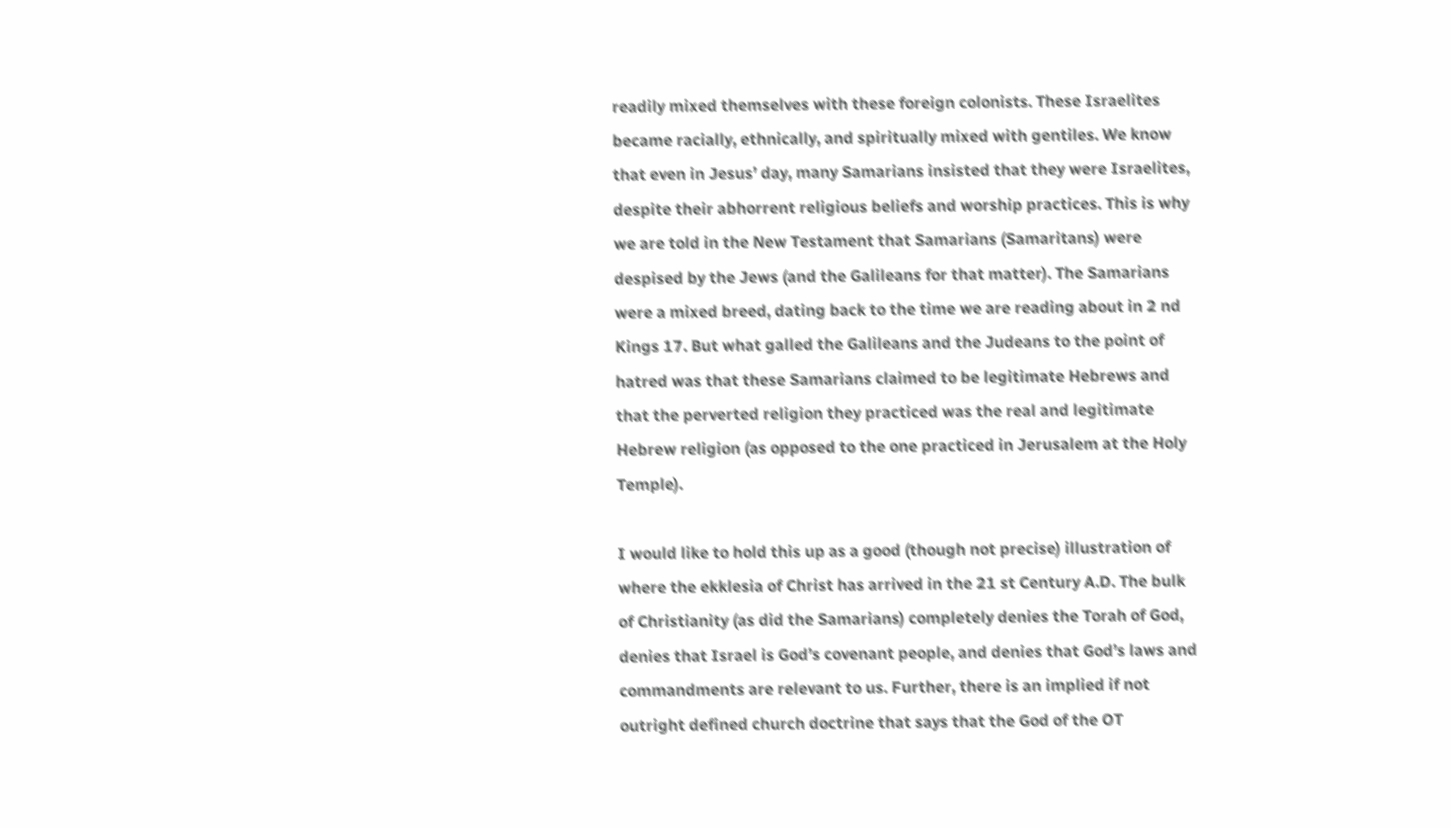readily mixed themselves with these foreign colonists. These Israelites became racially, ethnically, and spiritually mixed with gentiles. We know that even in Jesus’ day, many Samarians insisted that they were Israelites, despite their abhorrent religious beliefs and worship practices. This is why we are told in the New Testament that Samarians (Samaritans) were despised by the Jews (and the Galileans for that matter). The Samarians were a mixed breed, dating back to the time we are reading about in 2 nd Kings 17. But what galled the Galileans and the Judeans to the point of hatred was that these Samarians claimed to be legitimate Hebrews and that the perverted religion they practiced was the real and legitimate Hebrew religion (as opposed to the one practiced in Jerusalem at the Holy Temple).

I would like to hold this up as a good (though not precise) illustration of where the ekklesia of Christ has arrived in the 21 st Century A.D. The bulk of Christianity (as did the Samarians) completely denies the Torah of God, denies that Israel is God’s covenant people, and denies that God’s laws and commandments are relevant to us. Further, there is an implied if not outright defined church doctrine that says that the God of the OT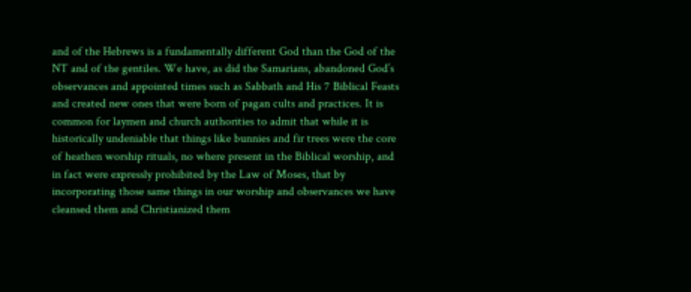and of the Hebrews is a fundamentally different God than the God of the NT and of the gentiles. We have, as did the Samarians, abandoned God’s observances and appointed times such as Sabbath and His 7 Biblical Feasts and created new ones that were born of pagan cults and practices. It is common for laymen and church authorities to admit that while it is historically undeniable that things like bunnies and fir trees were the core of heathen worship rituals, no where present in the Biblical worship, and in fact were expressly prohibited by the Law of Moses, that by incorporating those same things in our worship and observances we have cleansed them and Christianized them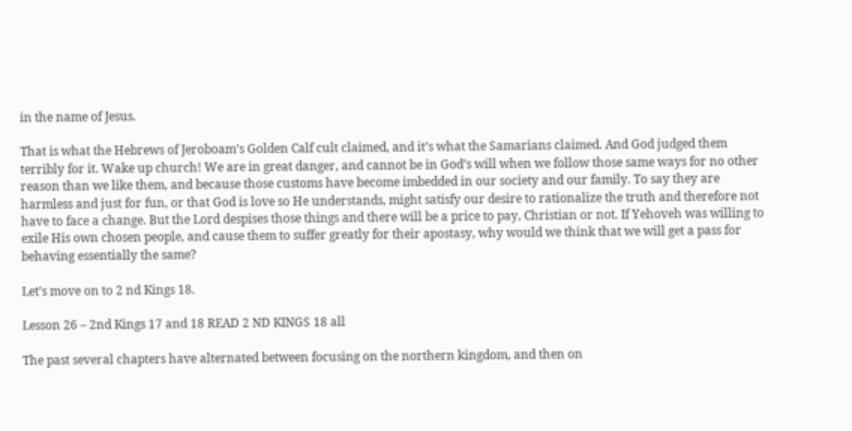in the name of Jesus.

That is what the Hebrews of Jeroboam’s Golden Calf cult claimed, and it’s what the Samarians claimed. And God judged them terribly for it. Wake up church! We are in great danger, and cannot be in God’s will when we follow those same ways for no other reason than we like them, and because those customs have become imbedded in our society and our family. To say they are harmless and just for fun, or that God is love so He understands, might satisfy our desire to rationalize the truth and therefore not have to face a change. But the Lord despises those things and there will be a price to pay, Christian or not. If Yehoveh was willing to exile His own chosen people, and cause them to suffer greatly for their apostasy, why would we think that we will get a pass for behaving essentially the same?

Let’s move on to 2 nd Kings 18.

Lesson 26 – 2nd Kings 17 and 18 READ 2 ND KINGS 18 all

The past several chapters have alternated between focusing on the northern kingdom, and then on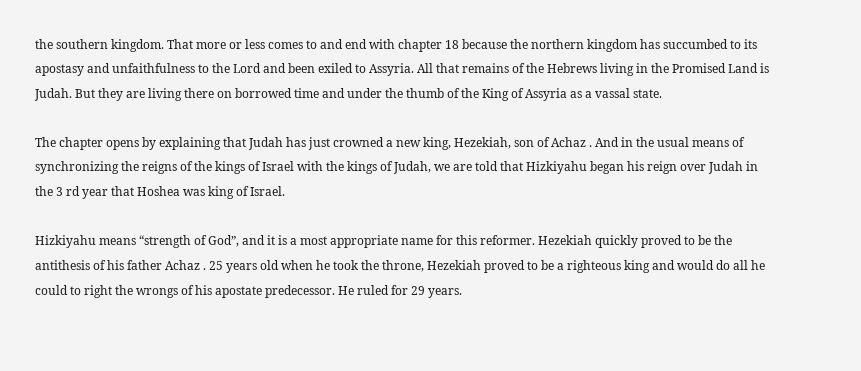the southern kingdom. That more or less comes to and end with chapter 18 because the northern kingdom has succumbed to its apostasy and unfaithfulness to the Lord and been exiled to Assyria. All that remains of the Hebrews living in the Promised Land is Judah. But they are living there on borrowed time and under the thumb of the King of Assyria as a vassal state.

The chapter opens by explaining that Judah has just crowned a new king, Hezekiah, son of Achaz . And in the usual means of synchronizing the reigns of the kings of Israel with the kings of Judah, we are told that Hizkiyahu began his reign over Judah in the 3 rd year that Hoshea was king of Israel.

Hizkiyahu means “strength of God”, and it is a most appropriate name for this reformer. Hezekiah quickly proved to be the antithesis of his father Achaz . 25 years old when he took the throne, Hezekiah proved to be a righteous king and would do all he could to right the wrongs of his apostate predecessor. He ruled for 29 years.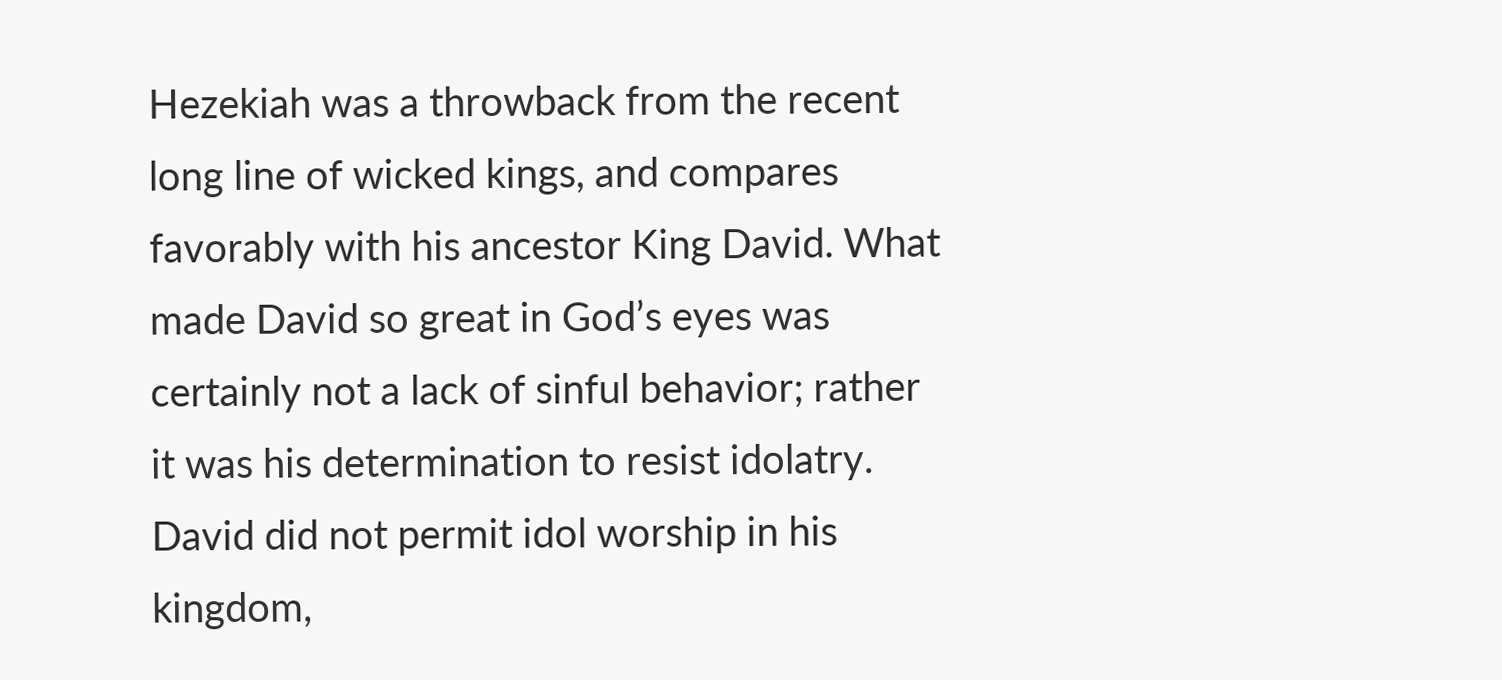Hezekiah was a throwback from the recent long line of wicked kings, and compares favorably with his ancestor King David. What made David so great in God’s eyes was certainly not a lack of sinful behavior; rather it was his determination to resist idolatry. David did not permit idol worship in his kingdom,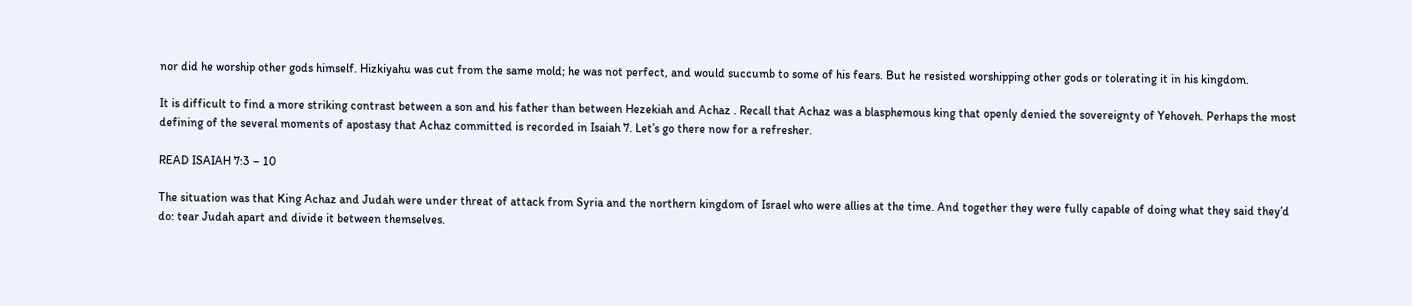nor did he worship other gods himself. Hizkiyahu was cut from the same mold; he was not perfect, and would succumb to some of his fears. But he resisted worshipping other gods or tolerating it in his kingdom.

It is difficult to find a more striking contrast between a son and his father than between Hezekiah and Achaz . Recall that Achaz was a blasphemous king that openly denied the sovereignty of Yehoveh. Perhaps the most defining of the several moments of apostasy that Achaz committed is recorded in Isaiah 7. Let’s go there now for a refresher.

READ ISAIAH 7:3 – 10

The situation was that King Achaz and Judah were under threat of attack from Syria and the northern kingdom of Israel who were allies at the time. And together they were fully capable of doing what they said they’d do: tear Judah apart and divide it between themselves.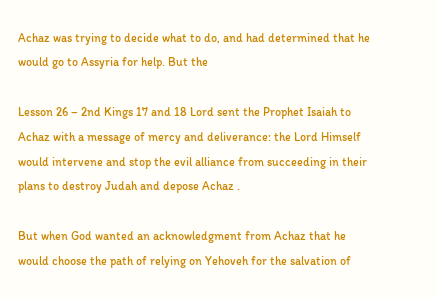Achaz was trying to decide what to do, and had determined that he would go to Assyria for help. But the

Lesson 26 – 2nd Kings 17 and 18 Lord sent the Prophet Isaiah to Achaz with a message of mercy and deliverance: the Lord Himself would intervene and stop the evil alliance from succeeding in their plans to destroy Judah and depose Achaz .

But when God wanted an acknowledgment from Achaz that he would choose the path of relying on Yehoveh for the salvation of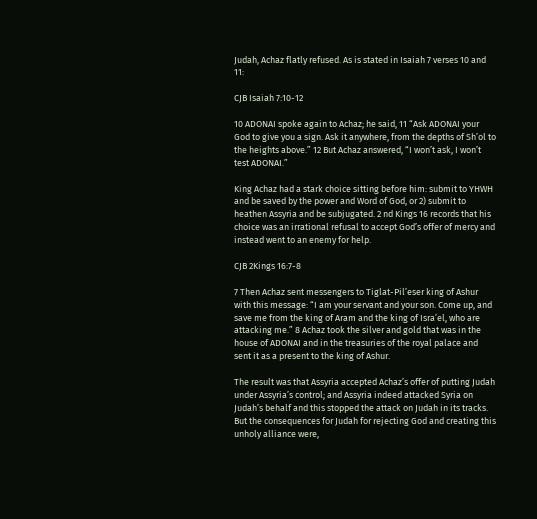Judah, Achaz flatly refused. As is stated in Isaiah 7 verses 10 and 11:

CJB Isaiah 7:10-12

10 ADONAI spoke again to Achaz; he said, 11 “Ask ADONAI your God to give you a sign. Ask it anywhere, from the depths of Sh’ol to the heights above.” 12 But Achaz answered, “I won’t ask, I won’t test ADONAI.”

King Achaz had a stark choice sitting before him: submit to YHWH and be saved by the power and Word of God, or 2) submit to heathen Assyria and be subjugated. 2 nd Kings 16 records that his choice was an irrational refusal to accept God’s offer of mercy and instead went to an enemy for help.

CJB 2Kings 16:7-8

7 Then Achaz sent messengers to Tiglat-Pil’eser king of Ashur with this message: “I am your servant and your son. Come up, and save me from the king of Aram and the king of Isra’el, who are attacking me.” 8 Achaz took the silver and gold that was in the house of ADONAI and in the treasuries of the royal palace and sent it as a present to the king of Ashur.

The result was that Assyria accepted Achaz’s offer of putting Judah under Assyria’s control; and Assyria indeed attacked Syria on Judah’s behalf and this stopped the attack on Judah in its tracks. But the consequences for Judah for rejecting God and creating this unholy alliance were,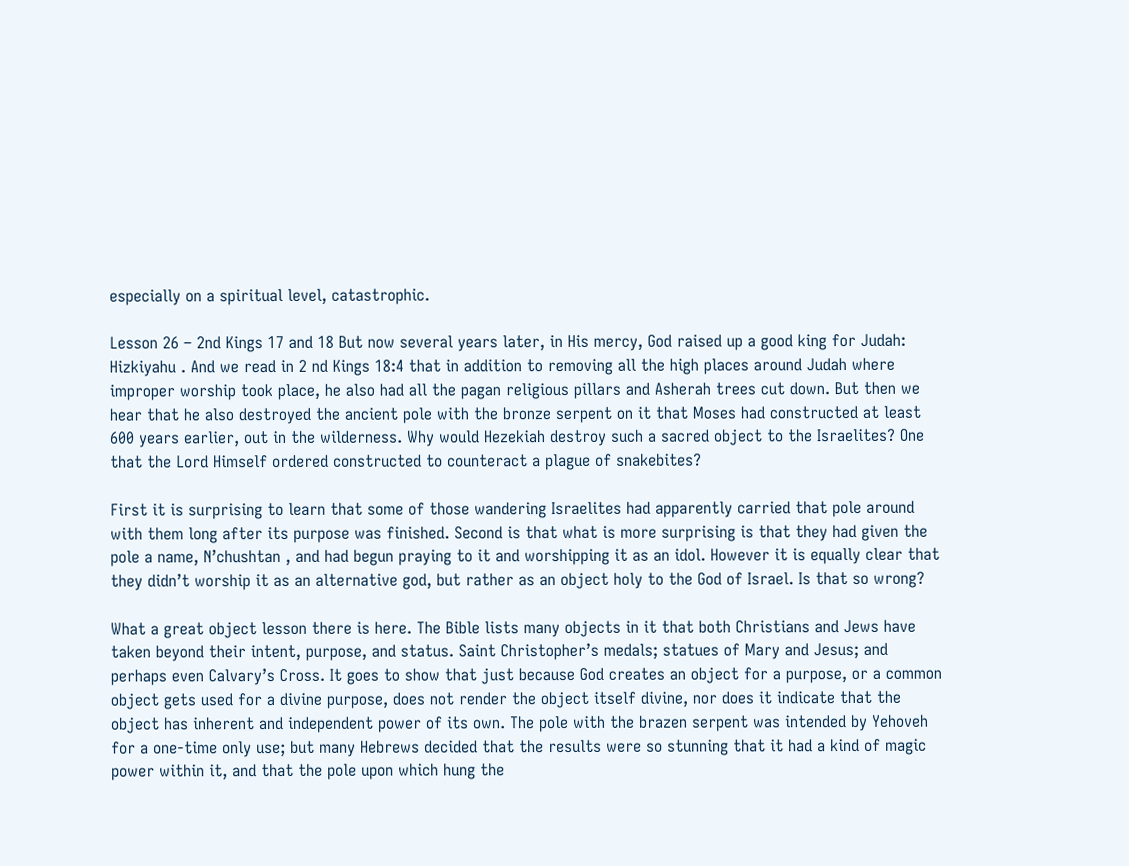especially on a spiritual level, catastrophic.

Lesson 26 – 2nd Kings 17 and 18 But now several years later, in His mercy, God raised up a good king for Judah: Hizkiyahu . And we read in 2 nd Kings 18:4 that in addition to removing all the high places around Judah where improper worship took place, he also had all the pagan religious pillars and Asherah trees cut down. But then we hear that he also destroyed the ancient pole with the bronze serpent on it that Moses had constructed at least 600 years earlier, out in the wilderness. Why would Hezekiah destroy such a sacred object to the Israelites? One that the Lord Himself ordered constructed to counteract a plague of snakebites?

First it is surprising to learn that some of those wandering Israelites had apparently carried that pole around with them long after its purpose was finished. Second is that what is more surprising is that they had given the pole a name, N’chushtan , and had begun praying to it and worshipping it as an idol. However it is equally clear that they didn’t worship it as an alternative god, but rather as an object holy to the God of Israel. Is that so wrong?

What a great object lesson there is here. The Bible lists many objects in it that both Christians and Jews have taken beyond their intent, purpose, and status. Saint Christopher’s medals; statues of Mary and Jesus; and perhaps even Calvary’s Cross. It goes to show that just because God creates an object for a purpose, or a common object gets used for a divine purpose, does not render the object itself divine, nor does it indicate that the object has inherent and independent power of its own. The pole with the brazen serpent was intended by Yehoveh for a one-time only use; but many Hebrews decided that the results were so stunning that it had a kind of magic power within it, and that the pole upon which hung the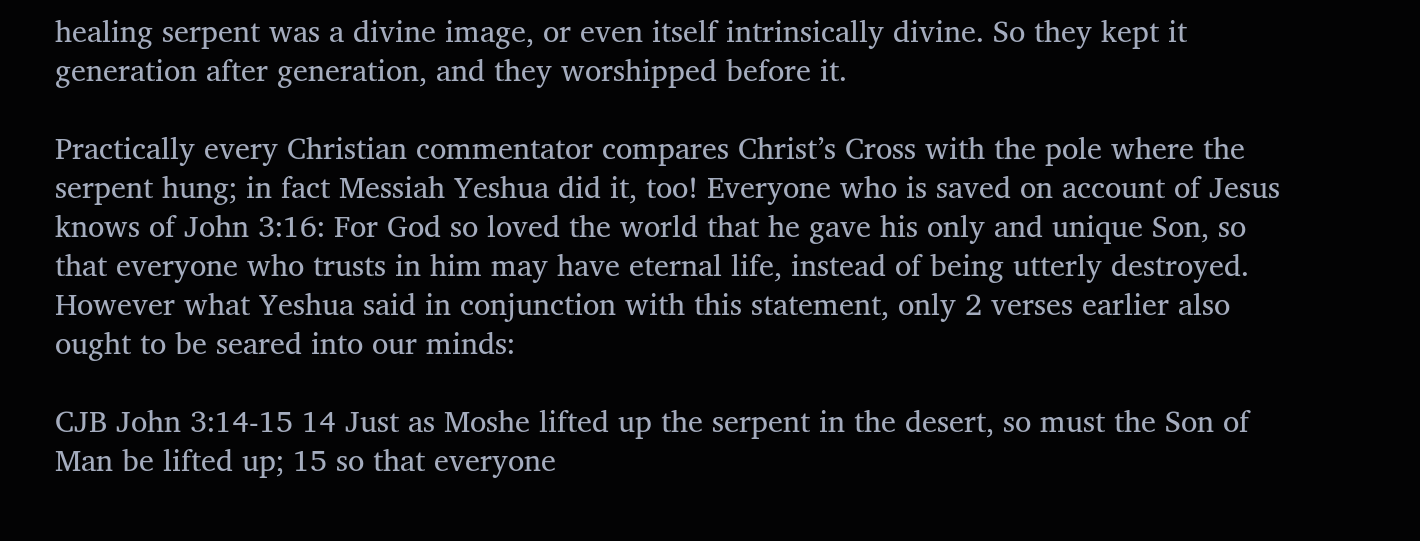healing serpent was a divine image, or even itself intrinsically divine. So they kept it generation after generation, and they worshipped before it.

Practically every Christian commentator compares Christ’s Cross with the pole where the serpent hung; in fact Messiah Yeshua did it, too! Everyone who is saved on account of Jesus knows of John 3:16: For God so loved the world that he gave his only and unique Son, so that everyone who trusts in him may have eternal life, instead of being utterly destroyed. However what Yeshua said in conjunction with this statement, only 2 verses earlier also ought to be seared into our minds:

CJB John 3:14-15 14 Just as Moshe lifted up the serpent in the desert, so must the Son of Man be lifted up; 15 so that everyone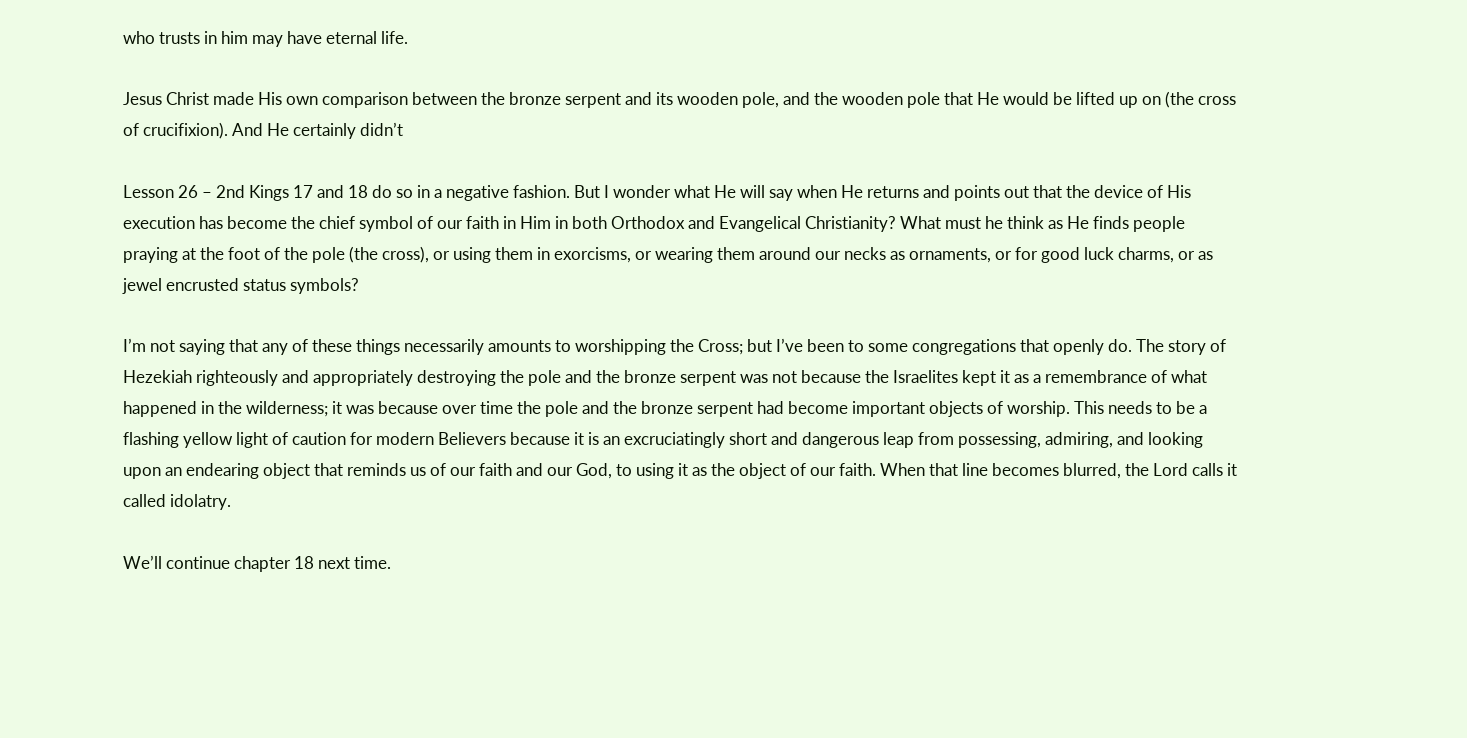who trusts in him may have eternal life.

Jesus Christ made His own comparison between the bronze serpent and its wooden pole, and the wooden pole that He would be lifted up on (the cross of crucifixion). And He certainly didn’t

Lesson 26 – 2nd Kings 17 and 18 do so in a negative fashion. But I wonder what He will say when He returns and points out that the device of His execution has become the chief symbol of our faith in Him in both Orthodox and Evangelical Christianity? What must he think as He finds people praying at the foot of the pole (the cross), or using them in exorcisms, or wearing them around our necks as ornaments, or for good luck charms, or as jewel encrusted status symbols?

I’m not saying that any of these things necessarily amounts to worshipping the Cross; but I’ve been to some congregations that openly do. The story of Hezekiah righteously and appropriately destroying the pole and the bronze serpent was not because the Israelites kept it as a remembrance of what happened in the wilderness; it was because over time the pole and the bronze serpent had become important objects of worship. This needs to be a flashing yellow light of caution for modern Believers because it is an excruciatingly short and dangerous leap from possessing, admiring, and looking upon an endearing object that reminds us of our faith and our God, to using it as the object of our faith. When that line becomes blurred, the Lord calls it called idolatry.

We’ll continue chapter 18 next time.